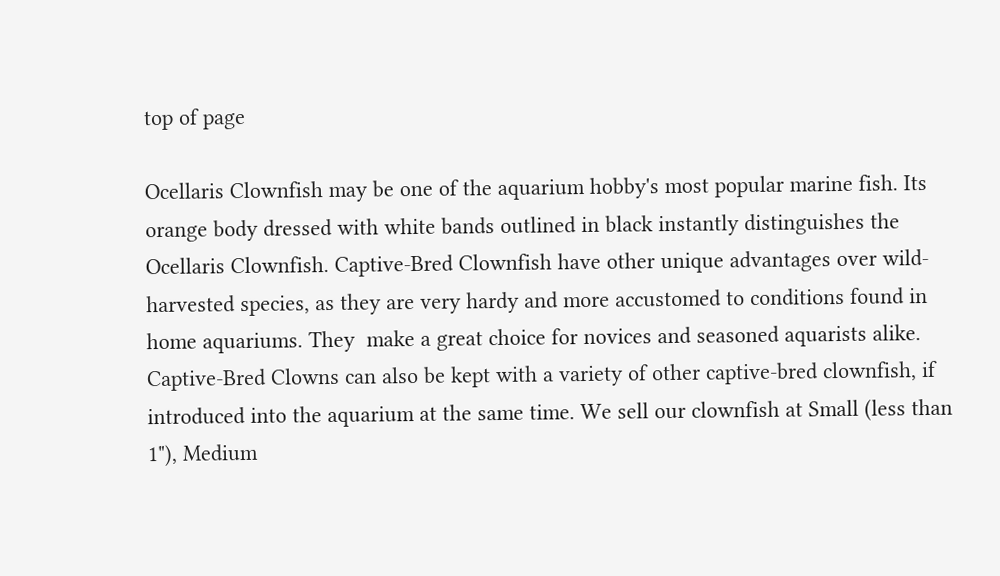top of page

Ocellaris Clownfish may be one of the aquarium hobby's most popular marine fish. Its orange body dressed with white bands outlined in black instantly distinguishes the Ocellaris Clownfish. Captive-Bred Clownfish have other unique advantages over wild-harvested species, as they are very hardy and more accustomed to conditions found in home aquariums. They  make a great choice for novices and seasoned aquarists alike. Captive-Bred Clowns can also be kept with a variety of other captive-bred clownfish, if introduced into the aquarium at the same time. We sell our clownfish at Small (less than 1"), Medium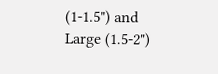(1-1.5") and Large (1.5-2")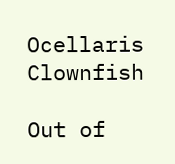Ocellaris Clownfish

Out of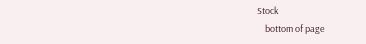Stock
    bottom of page